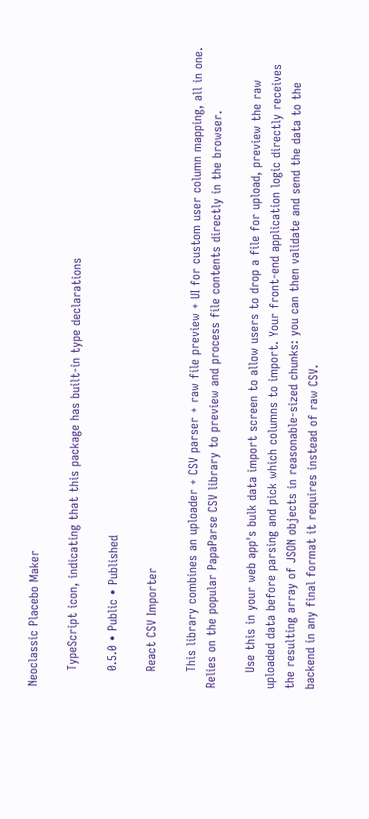Neoclassic Placebo Maker

    TypeScript icon, indicating that this package has built-in type declarations

    0.5.0 • Public • Published

    React CSV Importer

    This library combines an uploader + CSV parser + raw file preview + UI for custom user column mapping, all in one. Relies on the popular PapaParse CSV library to preview and process file contents directly in the browser.

    Use this in your web app's bulk data import screen to allow users to drop a file for upload, preview the raw uploaded data before parsing and pick which columns to import. Your front-end application logic directly receives the resulting array of JSON objects in reasonable-sized chunks: you can then validate and send the data to the backend in any final format it requires instead of raw CSV.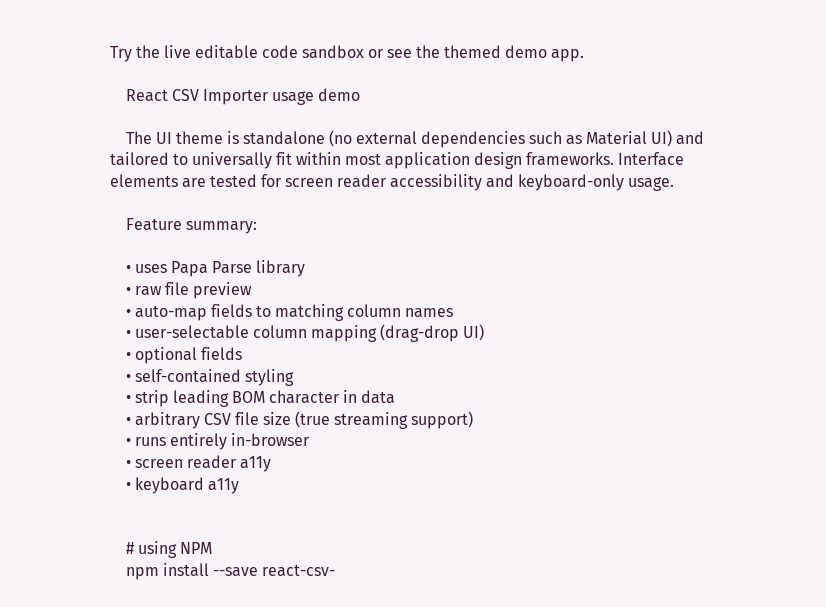Try the live editable code sandbox or see the themed demo app.

    React CSV Importer usage demo

    The UI theme is standalone (no external dependencies such as Material UI) and tailored to universally fit within most application design frameworks. Interface elements are tested for screen reader accessibility and keyboard-only usage.

    Feature summary:

    • uses Papa Parse library
    • raw file preview
    • auto-map fields to matching column names
    • user-selectable column mapping (drag-drop UI)
    • optional fields
    • self-contained styling
    • strip leading BOM character in data
    • arbitrary CSV file size (true streaming support)
    • runs entirely in-browser
    • screen reader a11y
    • keyboard a11y


    # using NPM
    npm install --save react-csv-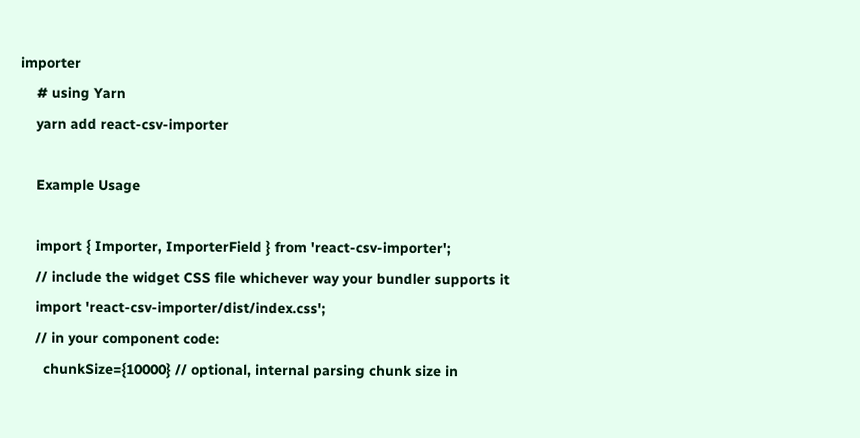importer
    # using Yarn
    yarn add react-csv-importer

    Example Usage

    import { Importer, ImporterField } from 'react-csv-importer';
    // include the widget CSS file whichever way your bundler supports it
    import 'react-csv-importer/dist/index.css';
    // in your component code:
      chunkSize={10000} // optional, internal parsing chunk size in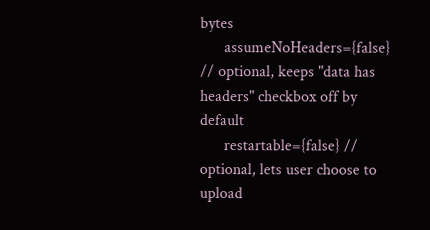bytes
      assumeNoHeaders={false} // optional, keeps "data has headers" checkbox off by default
      restartable={false} // optional, lets user choose to upload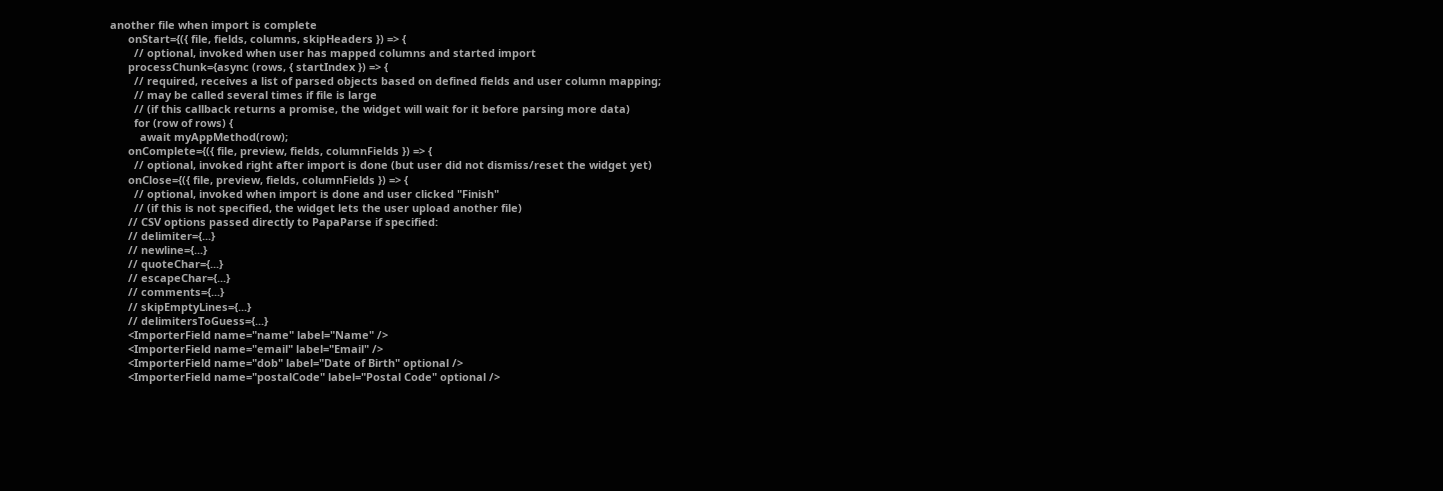another file when import is complete
      onStart={({ file, fields, columns, skipHeaders }) => {
        // optional, invoked when user has mapped columns and started import
      processChunk={async (rows, { startIndex }) => {
        // required, receives a list of parsed objects based on defined fields and user column mapping;
        // may be called several times if file is large
        // (if this callback returns a promise, the widget will wait for it before parsing more data)
        for (row of rows) {
          await myAppMethod(row);
      onComplete={({ file, preview, fields, columnFields }) => {
        // optional, invoked right after import is done (but user did not dismiss/reset the widget yet)
      onClose={({ file, preview, fields, columnFields }) => {
        // optional, invoked when import is done and user clicked "Finish"
        // (if this is not specified, the widget lets the user upload another file)
      // CSV options passed directly to PapaParse if specified:
      // delimiter={...}
      // newline={...}
      // quoteChar={...}
      // escapeChar={...}
      // comments={...}
      // skipEmptyLines={...}
      // delimitersToGuess={...}
      <ImporterField name="name" label="Name" />
      <ImporterField name="email" label="Email" />
      <ImporterField name="dob" label="Date of Birth" optional />
      <ImporterField name="postalCode" label="Postal Code" optional />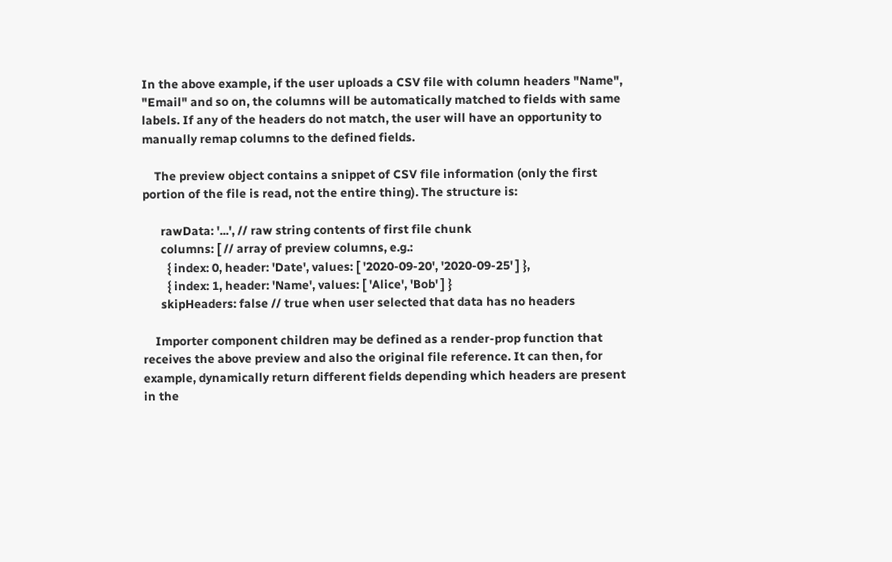In the above example, if the user uploads a CSV file with column headers "Name", "Email" and so on, the columns will be automatically matched to fields with same labels. If any of the headers do not match, the user will have an opportunity to manually remap columns to the defined fields.

    The preview object contains a snippet of CSV file information (only the first portion of the file is read, not the entire thing). The structure is:

      rawData: '...', // raw string contents of first file chunk
      columns: [ // array of preview columns, e.g.:
        { index: 0, header: 'Date', values: [ '2020-09-20', '2020-09-25' ] },
        { index: 1, header: 'Name', values: [ 'Alice', 'Bob' ] }
      skipHeaders: false // true when user selected that data has no headers

    Importer component children may be defined as a render-prop function that receives the above preview and also the original file reference. It can then, for example, dynamically return different fields depending which headers are present in the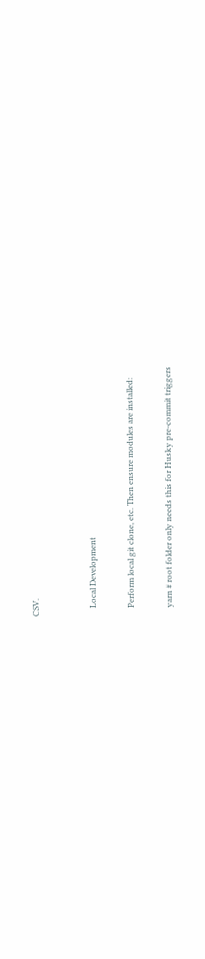CSV.


    Local Development

    Perform local git clone, etc. Then ensure modules are installed:

    yarn # root folder only needs this for Husky pre-commit triggers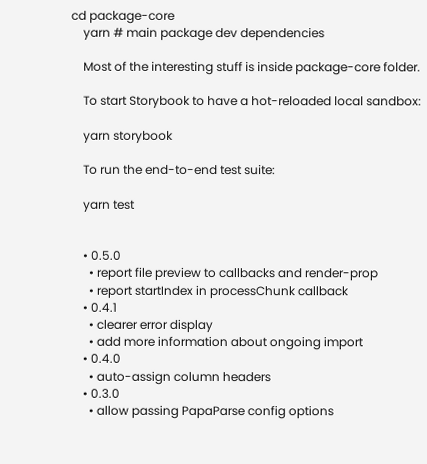cd package-core
    yarn # main package dev dependencies

    Most of the interesting stuff is inside package-core folder.

    To start Storybook to have a hot-reloaded local sandbox:

    yarn storybook

    To run the end-to-end test suite:

    yarn test


    • 0.5.0
      • report file preview to callbacks and render-prop
      • report startIndex in processChunk callback
    • 0.4.1
      • clearer error display
      • add more information about ongoing import
    • 0.4.0
      • auto-assign column headers
    • 0.3.0
      • allow passing PapaParse config options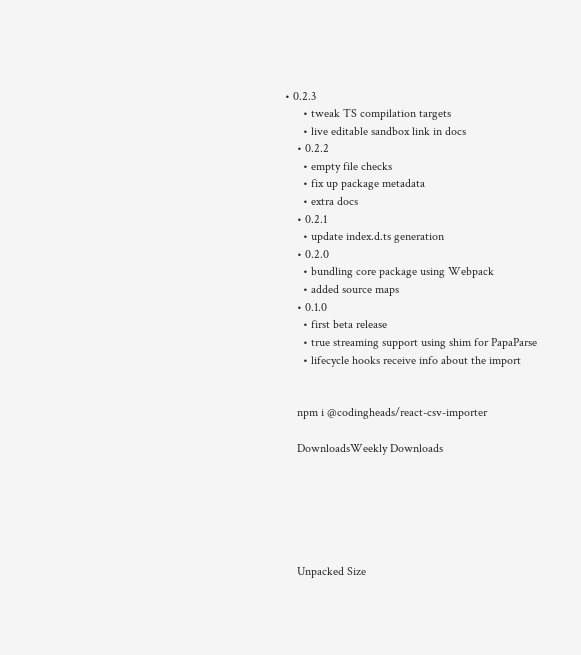• 0.2.3
      • tweak TS compilation targets
      • live editable sandbox link in docs
    • 0.2.2
      • empty file checks
      • fix up package metadata
      • extra docs
    • 0.2.1
      • update index.d.ts generation
    • 0.2.0
      • bundling core package using Webpack
      • added source maps
    • 0.1.0
      • first beta release
      • true streaming support using shim for PapaParse
      • lifecycle hooks receive info about the import


    npm i @codingheads/react-csv-importer

    DownloadsWeekly Downloads






    Unpacked Size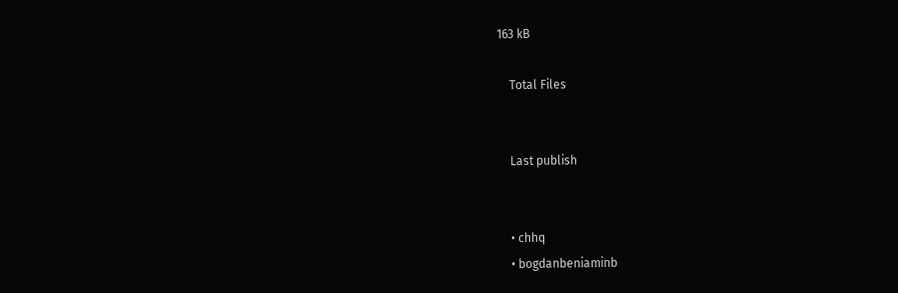163 kB

    Total Files


    Last publish


    • chhq
    • bogdanbeniaminb